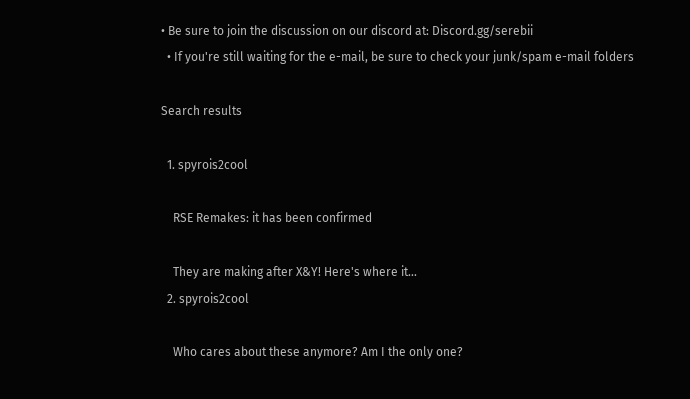• Be sure to join the discussion on our discord at: Discord.gg/serebii
  • If you're still waiting for the e-mail, be sure to check your junk/spam e-mail folders

Search results

  1. spyrois2cool

    RSE Remakes: it has been confirmed

    They are making after X&Y! Here's where it...
  2. spyrois2cool

    Who cares about these anymore? Am I the only one?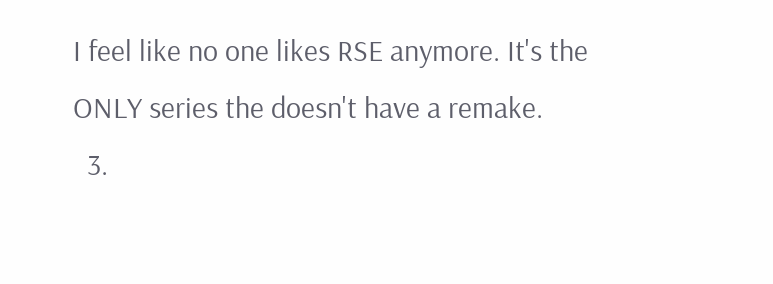I feel like no one likes RSE anymore. It's the ONLY series the doesn't have a remake.
  3.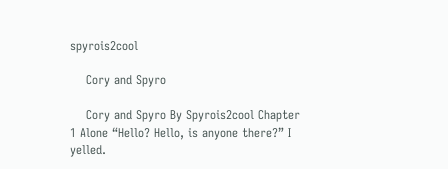spyrois2cool

    Cory and Spyro

    Cory and Spyro By Spyrois2cool Chapter 1 Alone “Hello? Hello, is anyone there?” I yelled.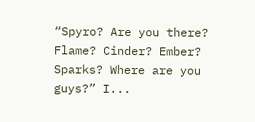“Spyro? Are you there? Flame? Cinder? Ember? Sparks? Where are you guys?” I...